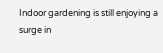Indoor gardening is still enjoying a surge in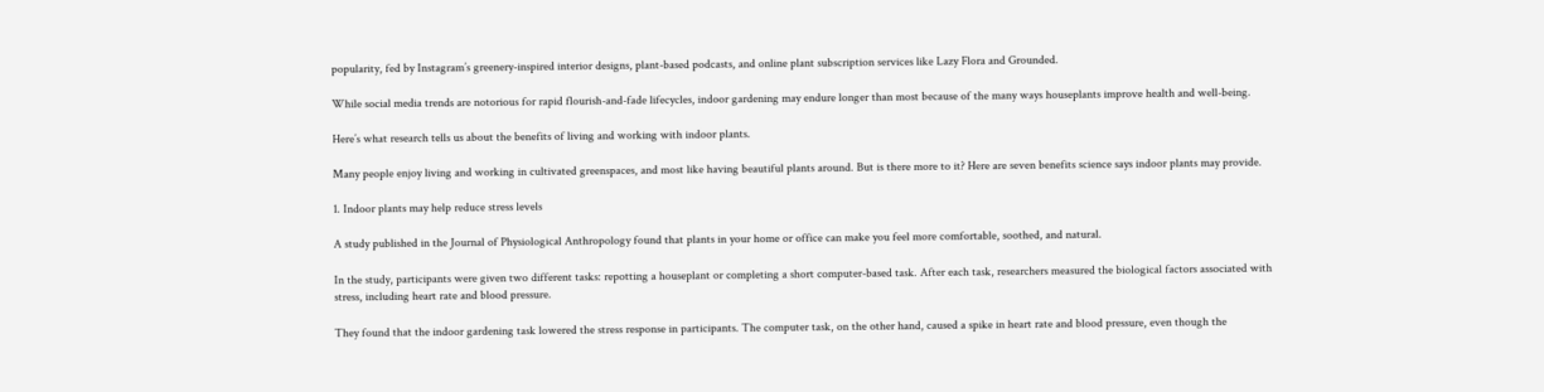popularity, fed by Instagram’s greenery-inspired interior designs, plant-based podcasts, and online plant subscription services like Lazy Flora and Grounded.

While social media trends are notorious for rapid flourish-and-fade lifecycles, indoor gardening may endure longer than most because of the many ways houseplants improve health and well-being.

Here’s what research tells us about the benefits of living and working with indoor plants.

Many people enjoy living and working in cultivated greenspaces, and most like having beautiful plants around. But is there more to it? Here are seven benefits science says indoor plants may provide.

1. Indoor plants may help reduce stress levels

A study published in the Journal of Physiological Anthropology found that plants in your home or office can make you feel more comfortable, soothed, and natural.

In the study, participants were given two different tasks: repotting a houseplant or completing a short computer-based task. After each task, researchers measured the biological factors associated with stress, including heart rate and blood pressure.

They found that the indoor gardening task lowered the stress response in participants. The computer task, on the other hand, caused a spike in heart rate and blood pressure, even though the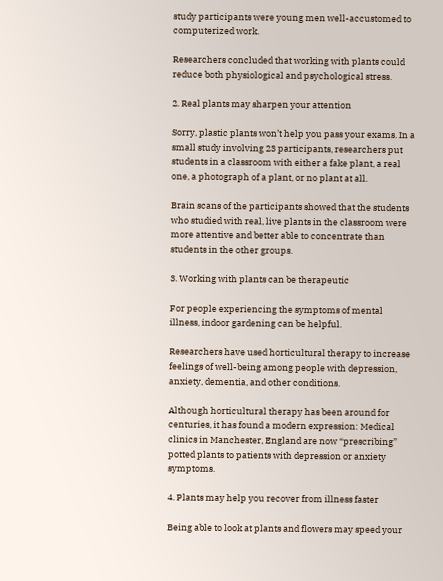study participants were young men well-accustomed to computerized work.

Researchers concluded that working with plants could reduce both physiological and psychological stress.

2. Real plants may sharpen your attention

Sorry, plastic plants won’t help you pass your exams. In a small study involving 23 participants, researchers put students in a classroom with either a fake plant, a real one, a photograph of a plant, or no plant at all.

Brain scans of the participants showed that the students who studied with real, live plants in the classroom were more attentive and better able to concentrate than students in the other groups.

3. Working with plants can be therapeutic

For people experiencing the symptoms of mental illness, indoor gardening can be helpful.

Researchers have used horticultural therapy to increase feelings of well-being among people with depression, anxiety, dementia, and other conditions.

Although horticultural therapy has been around for centuries, it has found a modern expression: Medical clinics in Manchester, England are now “prescribing” potted plants to patients with depression or anxiety symptoms.

4. Plants may help you recover from illness faster

Being able to look at plants and flowers may speed your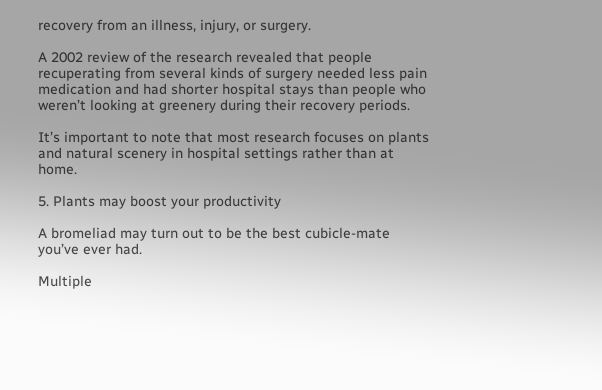recovery from an illness, injury, or surgery.

A 2002 review of the research revealed that people recuperating from several kinds of surgery needed less pain medication and had shorter hospital stays than people who weren’t looking at greenery during their recovery periods.

It’s important to note that most research focuses on plants and natural scenery in hospital settings rather than at home.

5. Plants may boost your productivity

A bromeliad may turn out to be the best cubicle-mate you’ve ever had.

Multiple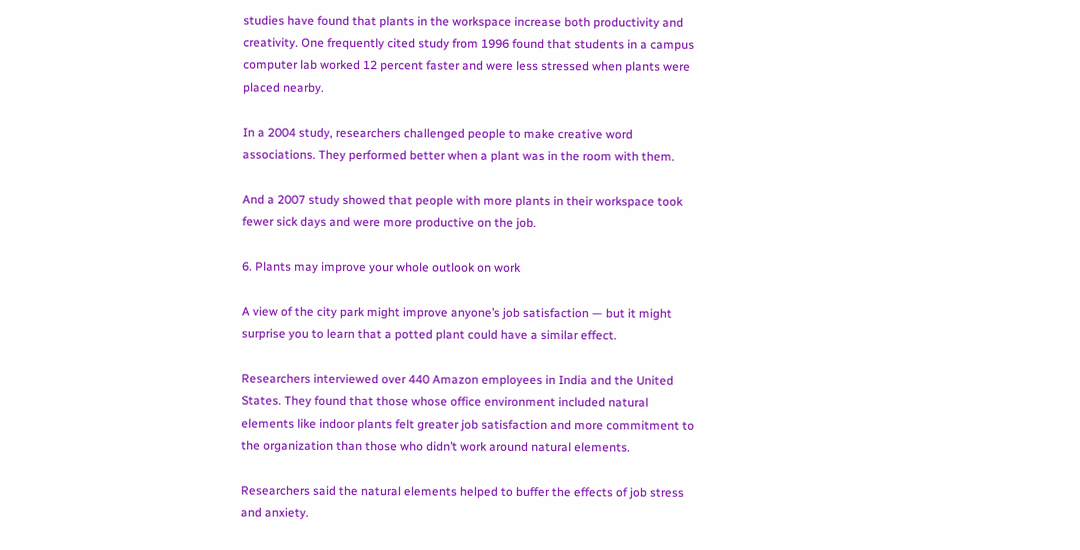studies have found that plants in the workspace increase both productivity and creativity. One frequently cited study from 1996 found that students in a campus computer lab worked 12 percent faster and were less stressed when plants were placed nearby.

In a 2004 study, researchers challenged people to make creative word associations. They performed better when a plant was in the room with them.

And a 2007 study showed that people with more plants in their workspace took fewer sick days and were more productive on the job.

6. Plants may improve your whole outlook on work

A view of the city park might improve anyone’s job satisfaction — but it might surprise you to learn that a potted plant could have a similar effect.

Researchers interviewed over 440 Amazon employees in India and the United States. They found that those whose office environment included natural elements like indoor plants felt greater job satisfaction and more commitment to the organization than those who didn’t work around natural elements.

Researchers said the natural elements helped to buffer the effects of job stress and anxiety.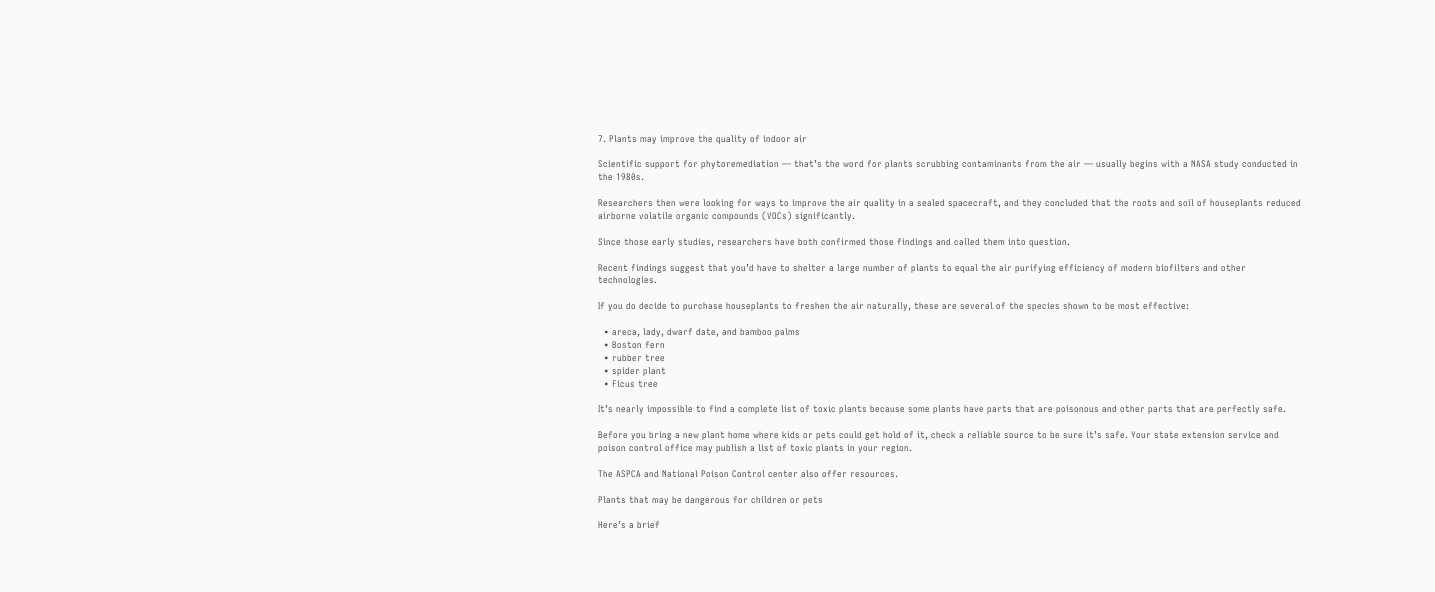7. Plants may improve the quality of indoor air

Scientific support for phytoremediation — that’s the word for plants scrubbing contaminants from the air — usually begins with a NASA study conducted in the 1980s.

Researchers then were looking for ways to improve the air quality in a sealed spacecraft, and they concluded that the roots and soil of houseplants reduced airborne volatile organic compounds (VOCs) significantly.

Since those early studies, researchers have both confirmed those findings and called them into question.

Recent findings suggest that you’d have to shelter a large number of plants to equal the air purifying efficiency of modern biofilters and other technologies.

If you do decide to purchase houseplants to freshen the air naturally, these are several of the species shown to be most effective:

  • areca, lady, dwarf date, and bamboo palms
  • Boston fern
  • rubber tree
  • spider plant
  • Ficus tree

It’s nearly impossible to find a complete list of toxic plants because some plants have parts that are poisonous and other parts that are perfectly safe.

Before you bring a new plant home where kids or pets could get hold of it, check a reliable source to be sure it’s safe. Your state extension service and poison control office may publish a list of toxic plants in your region.

The ASPCA and National Poison Control center also offer resources.

Plants that may be dangerous for children or pets

Here’s a brief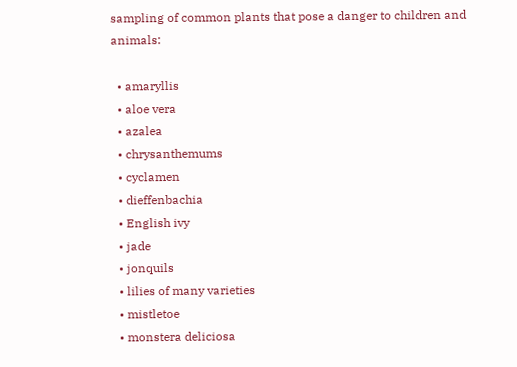sampling of common plants that pose a danger to children and animals:

  • amaryllis
  • aloe vera
  • azalea
  • chrysanthemums
  • cyclamen
  • dieffenbachia
  • English ivy
  • jade
  • jonquils
  • lilies of many varieties
  • mistletoe
  • monstera deliciosa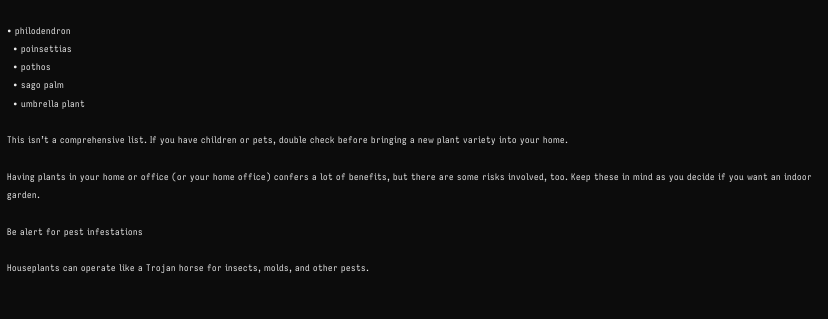• philodendron
  • poinsettias
  • pothos
  • sago palm
  • umbrella plant

This isn’t a comprehensive list. If you have children or pets, double check before bringing a new plant variety into your home.

Having plants in your home or office (or your home office) confers a lot of benefits, but there are some risks involved, too. Keep these in mind as you decide if you want an indoor garden.

Be alert for pest infestations

Houseplants can operate like a Trojan horse for insects, molds, and other pests.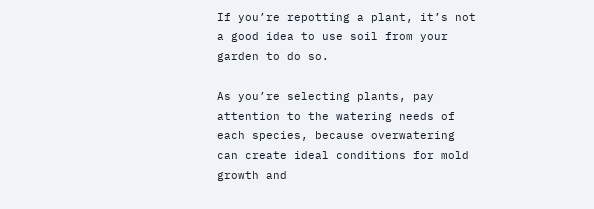If you’re repotting a plant, it’s not a good idea to use soil from your garden to do so.

As you’re selecting plants, pay attention to the watering needs of each species, because overwatering can create ideal conditions for mold growth and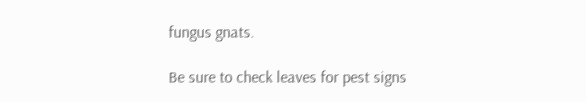fungus gnats.

Be sure to check leaves for pest signs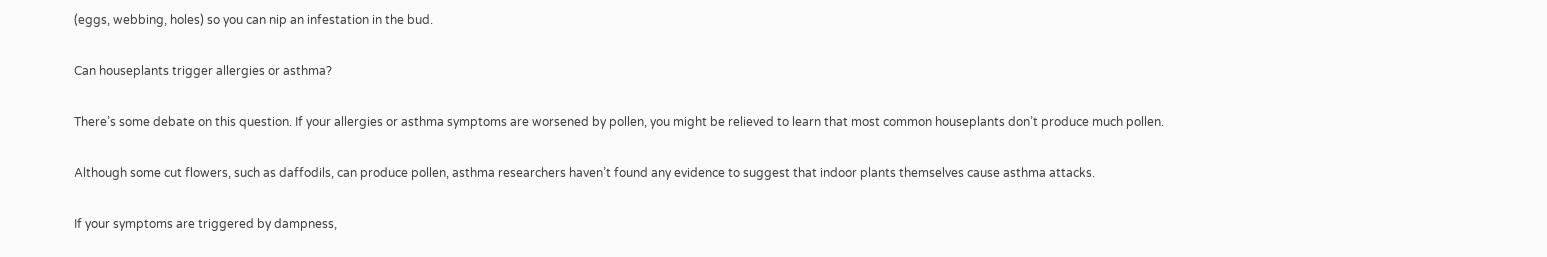(eggs, webbing, holes) so you can nip an infestation in the bud.

Can houseplants trigger allergies or asthma?

There’s some debate on this question. If your allergies or asthma symptoms are worsened by pollen, you might be relieved to learn that most common houseplants don’t produce much pollen.

Although some cut flowers, such as daffodils, can produce pollen, asthma researchers haven’t found any evidence to suggest that indoor plants themselves cause asthma attacks.

If your symptoms are triggered by dampness,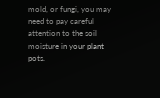mold, or fungi, you may need to pay careful attention to the soil moisture in your plant pots.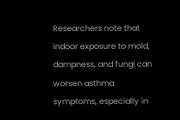Researchers note that indoor exposure to mold, dampness, and fungi can worsen asthma symptoms, especially in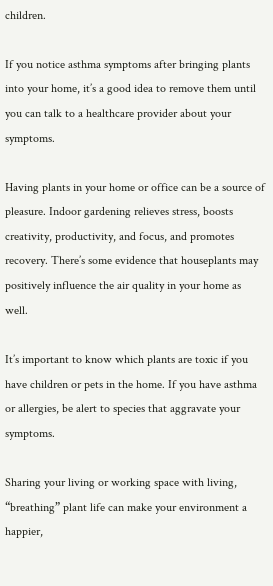children.

If you notice asthma symptoms after bringing plants into your home, it’s a good idea to remove them until you can talk to a healthcare provider about your symptoms.

Having plants in your home or office can be a source of pleasure. Indoor gardening relieves stress, boosts creativity, productivity, and focus, and promotes recovery. There’s some evidence that houseplants may positively influence the air quality in your home as well.

It’s important to know which plants are toxic if you have children or pets in the home. If you have asthma or allergies, be alert to species that aggravate your symptoms.

Sharing your living or working space with living, “breathing” plant life can make your environment a happier,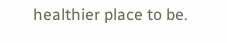healthier place to be.